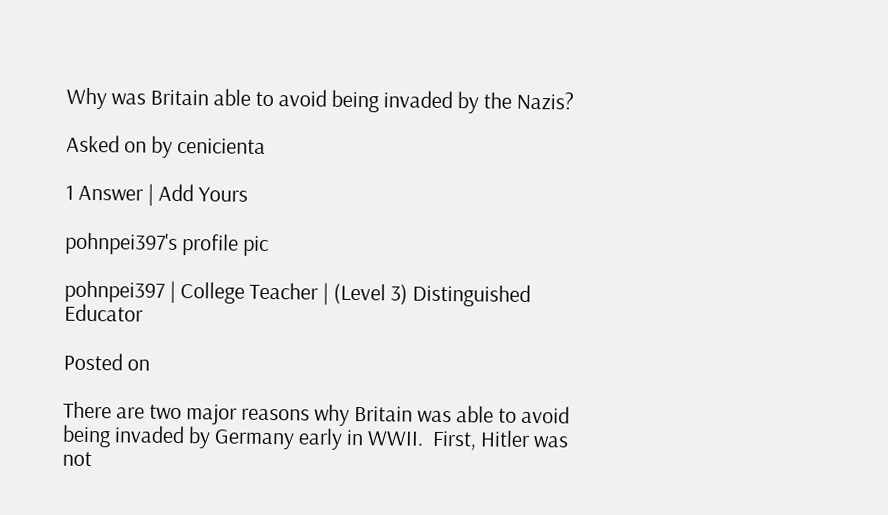Why was Britain able to avoid being invaded by the Nazis?

Asked on by cenicienta

1 Answer | Add Yours

pohnpei397's profile pic

pohnpei397 | College Teacher | (Level 3) Distinguished Educator

Posted on

There are two major reasons why Britain was able to avoid being invaded by Germany early in WWII.  First, Hitler was not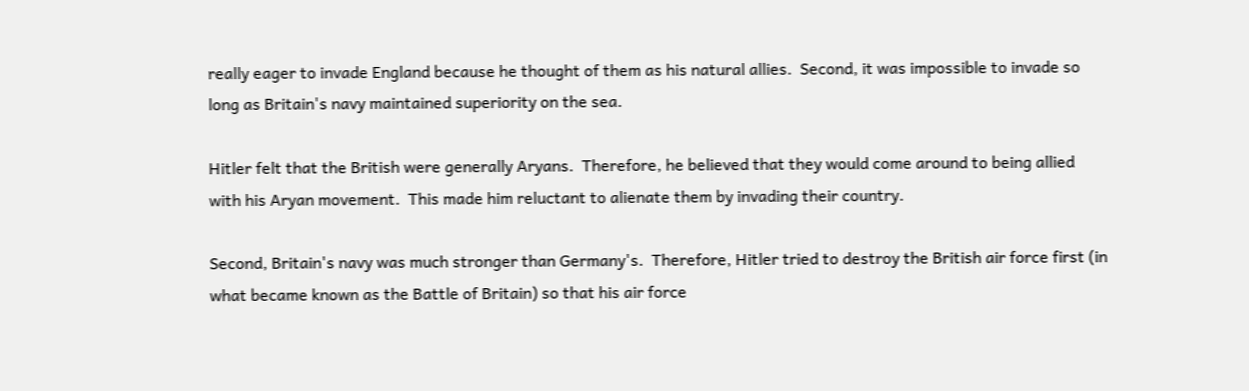really eager to invade England because he thought of them as his natural allies.  Second, it was impossible to invade so long as Britain's navy maintained superiority on the sea.

Hitler felt that the British were generally Aryans.  Therefore, he believed that they would come around to being allied with his Aryan movement.  This made him reluctant to alienate them by invading their country.

Second, Britain's navy was much stronger than Germany's.  Therefore, Hitler tried to destroy the British air force first (in what became known as the Battle of Britain) so that his air force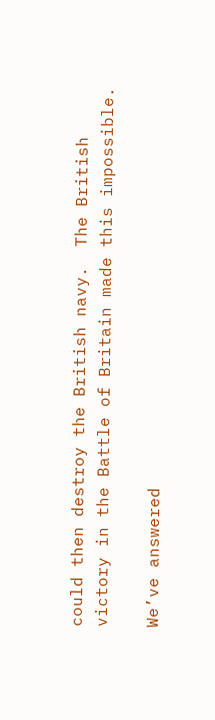could then destroy the British navy.  The British victory in the Battle of Britain made this impossible.

We’ve answered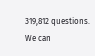319,812 questions. We can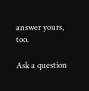answer yours, too.

Ask a question